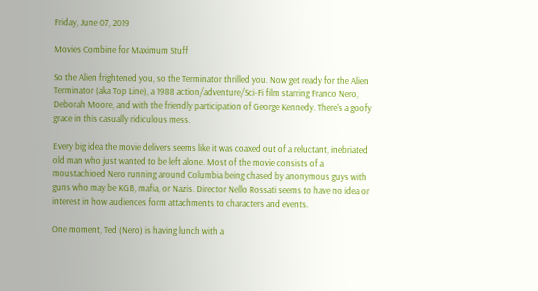Friday, June 07, 2019

Movies Combine for Maximum Stuff

So the Alien frightened you, so the Terminator thrilled you. Now get ready for the Alien Terminator (aka Top Line), a 1988 action/adventure/Sci-Fi film starring Franco Nero, Deborah Moore, and with the friendly participation of George Kennedy. There's a goofy grace in this casually ridiculous mess.

Every big idea the movie delivers seems like it was coaxed out of a reluctant, inebriated old man who just wanted to be left alone. Most of the movie consists of a moustachioed Nero running around Columbia being chased by anonymous guys with guns who may be KGB, mafia, or Nazis. Director Nello Rossati seems to have no idea or interest in how audiences form attachments to characters and events.

One moment, Ted (Nero) is having lunch with a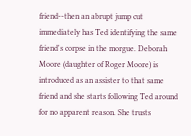friend--then an abrupt jump cut immediately has Ted identifying the same friend's corpse in the morgue. Deborah Moore (daughter of Roger Moore) is introduced as an assister to that same friend and she starts following Ted around for no apparent reason. She trusts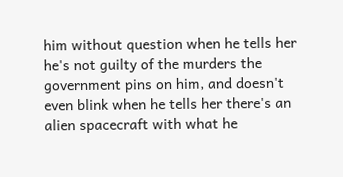him without question when he tells her he's not guilty of the murders the government pins on him, and doesn't even blink when he tells her there's an alien spacecraft with what he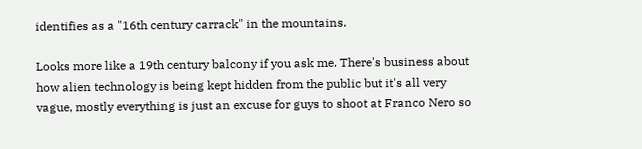identifies as a "16th century carrack" in the mountains.

Looks more like a 19th century balcony if you ask me. There's business about how alien technology is being kept hidden from the public but it's all very vague, mostly everything is just an excuse for guys to shoot at Franco Nero so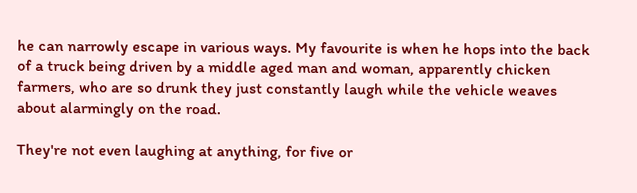he can narrowly escape in various ways. My favourite is when he hops into the back of a truck being driven by a middle aged man and woman, apparently chicken farmers, who are so drunk they just constantly laugh while the vehicle weaves about alarmingly on the road.

They're not even laughing at anything, for five or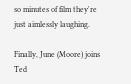so minutes of film they're just aimlessly laughing.

Finally, June (Moore) joins Ted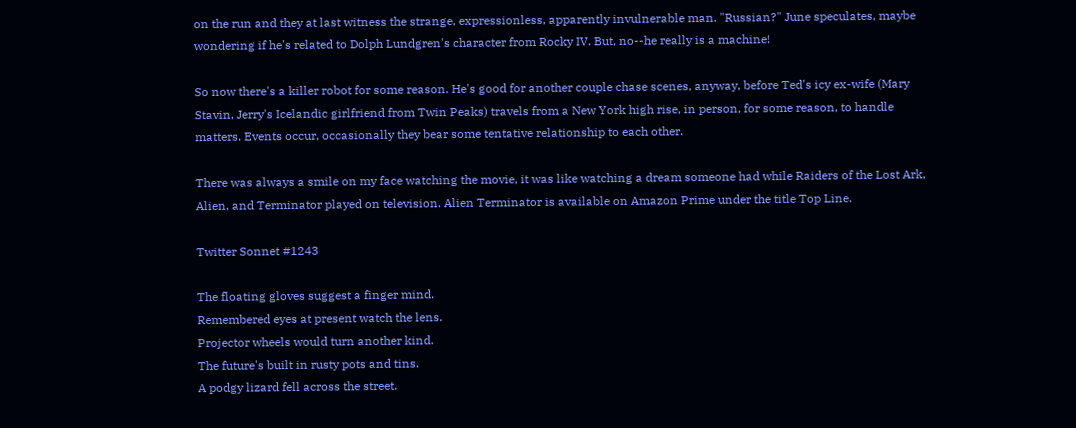on the run and they at last witness the strange, expressionless, apparently invulnerable man. "Russian?" June speculates, maybe wondering if he's related to Dolph Lundgren's character from Rocky IV. But, no--he really is a machine!

So now there's a killer robot for some reason. He's good for another couple chase scenes, anyway, before Ted's icy ex-wife (Mary Stavin, Jerry's Icelandic girlfriend from Twin Peaks) travels from a New York high rise, in person, for some reason, to handle matters. Events occur, occasionally they bear some tentative relationship to each other.

There was always a smile on my face watching the movie, it was like watching a dream someone had while Raiders of the Lost Ark, Alien, and Terminator played on television. Alien Terminator is available on Amazon Prime under the title Top Line.

Twitter Sonnet #1243

The floating gloves suggest a finger mind.
Remembered eyes at present watch the lens.
Projector wheels would turn another kind.
The future's built in rusty pots and tins.
A podgy lizard fell across the street.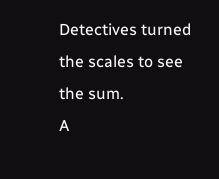Detectives turned the scales to see the sum.
A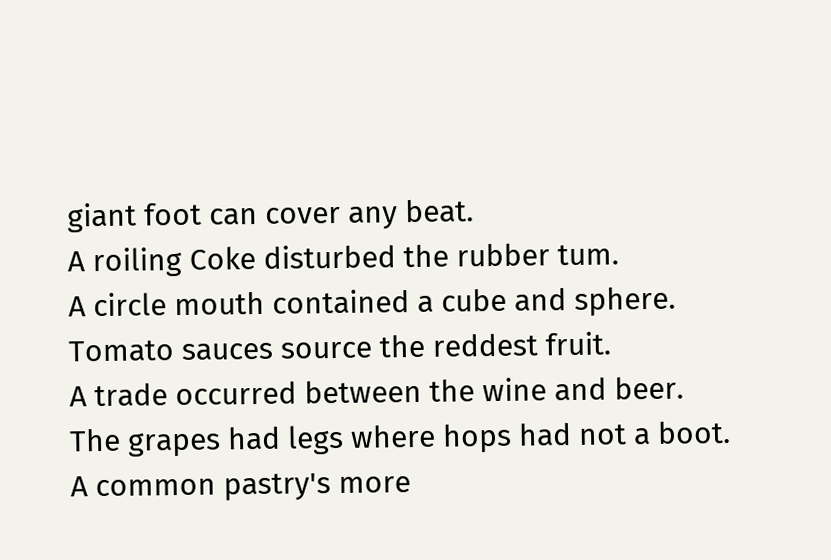giant foot can cover any beat.
A roiling Coke disturbed the rubber tum.
A circle mouth contained a cube and sphere.
Tomato sauces source the reddest fruit.
A trade occurred between the wine and beer.
The grapes had legs where hops had not a boot.
A common pastry's more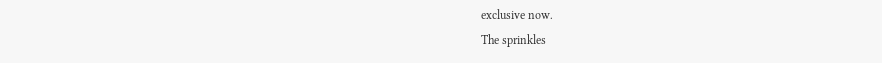exclusive now.
The sprinkles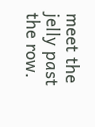meet the jelly past the row.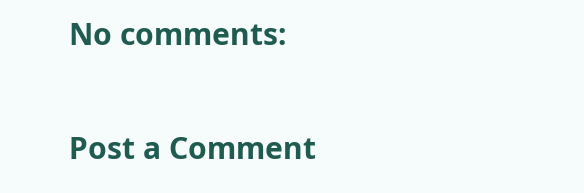No comments:

Post a Comment